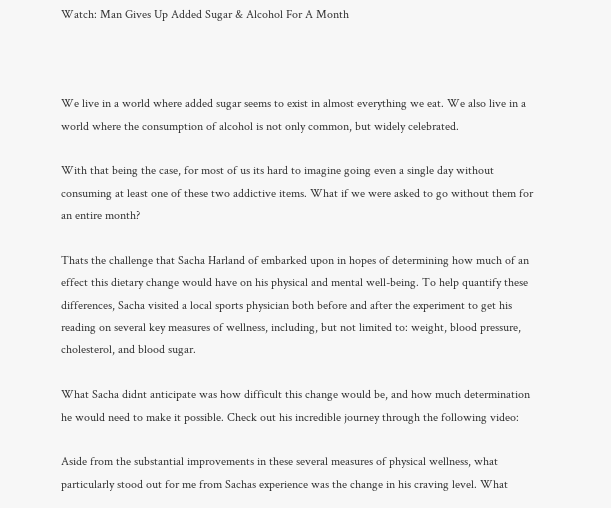Watch: Man Gives Up Added Sugar & Alcohol For A Month



We live in a world where added sugar seems to exist in almost everything we eat. We also live in a world where the consumption of alcohol is not only common, but widely celebrated.

With that being the case, for most of us its hard to imagine going even a single day without consuming at least one of these two addictive items. What if we were asked to go without them for an entire month?

Thats the challenge that Sacha Harland of embarked upon in hopes of determining how much of an effect this dietary change would have on his physical and mental well-being. To help quantify these differences, Sacha visited a local sports physician both before and after the experiment to get his reading on several key measures of wellness, including, but not limited to: weight, blood pressure, cholesterol, and blood sugar.

What Sacha didnt anticipate was how difficult this change would be, and how much determination he would need to make it possible. Check out his incredible journey through the following video:

Aside from the substantial improvements in these several measures of physical wellness, what particularly stood out for me from Sachas experience was the change in his craving level. What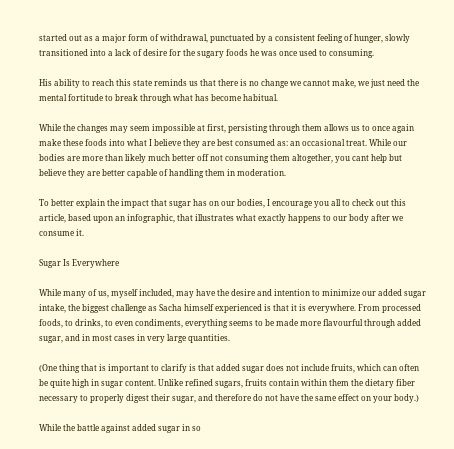started out as a major form of withdrawal, punctuated by a consistent feeling of hunger, slowly transitioned into a lack of desire for the sugary foods he was once used to consuming.

His ability to reach this state reminds us that there is no change we cannot make, we just need the mental fortitude to break through what has become habitual.

While the changes may seem impossible at first, persisting through them allows us to once again make these foods into what I believe they are best consumed as: an occasional treat. While our bodies are more than likely much better off not consuming them altogether, you cant help but believe they are better capable of handling them in moderation.

To better explain the impact that sugar has on our bodies, I encourage you all to check out this article, based upon an infographic, that illustrates what exactly happens to our body after we consume it.

Sugar Is Everywhere

While many of us, myself included, may have the desire and intention to minimize our added sugar intake, the biggest challenge as Sacha himself experienced is that it is everywhere. From processed foods, to drinks, to even condiments, everything seems to be made more flavourful through added sugar, and in most cases in very large quantities.

(One thing that is important to clarify is that added sugar does not include fruits, which can often be quite high in sugar content. Unlike refined sugars, fruits contain within them the dietary fiber necessary to properly digest their sugar, and therefore do not have the same effect on your body.)

While the battle against added sugar in so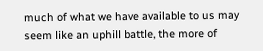much of what we have available to us may seem like an uphill battle, the more of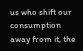us who shift our consumption away from it, the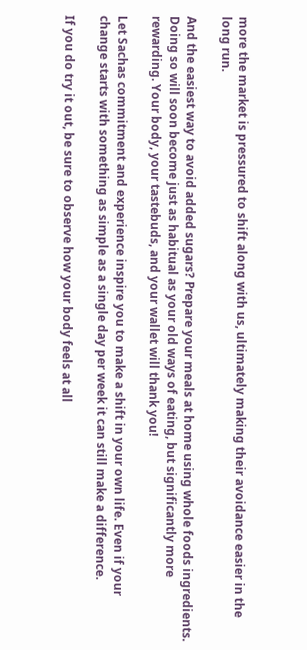more the market is pressured to shift along with us, ultimately making their avoidance easier in the long run.

And the easiest way to avoid added sugars? Prepare your meals at home using whole foods ingredients. Doing so will soon become just as habitual as your old ways of eating, but significantly more rewarding. Your body, your tastebuds, and your wallet will thank you!

Let Sachas commitment and experience inspire you to make a shift in your own life. Even if your change starts with something as simple as a single day per week it can still make a difference.

If you do try it out, be sure to observe how your body feels at all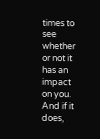times to see whether or not it has an impact on you. And if it does,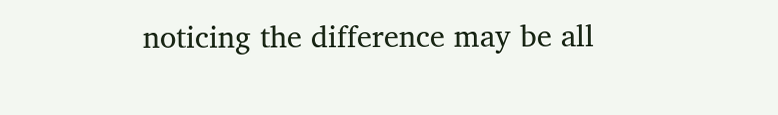noticing the difference may be all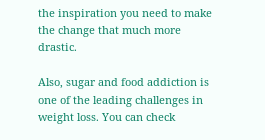the inspiration you need to make the change that much more drastic.

Also, sugar and food addiction is one of the leading challenges in weight loss. You can check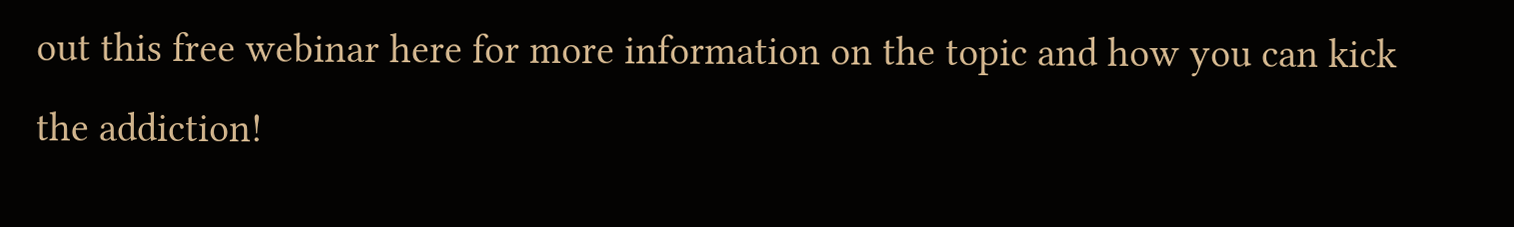out this free webinar here for more information on the topic and how you can kick the addiction!